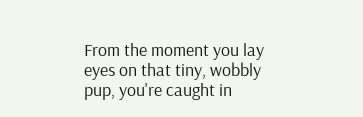From the moment you lay eyes on that tiny, wobbly pup, you're caught in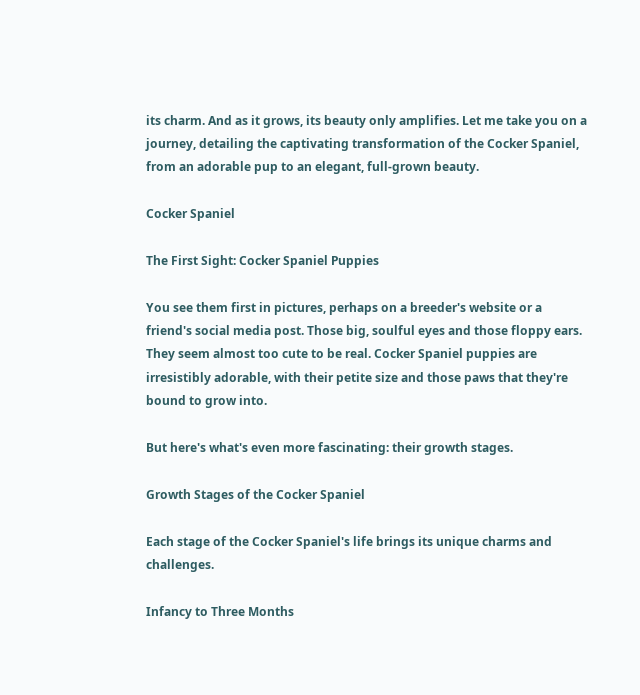its charm. And as it grows, its beauty only amplifies. Let me take you on a journey, detailing the captivating transformation of the Cocker Spaniel, from an adorable pup to an elegant, full-grown beauty.

Cocker Spaniel

The First Sight: Cocker Spaniel Puppies

You see them first in pictures, perhaps on a breeder's website or a friend's social media post. Those big, soulful eyes and those floppy ears. They seem almost too cute to be real. Cocker Spaniel puppies are irresistibly adorable, with their petite size and those paws that they're bound to grow into.

But here's what's even more fascinating: their growth stages.

Growth Stages of the Cocker Spaniel

Each stage of the Cocker Spaniel's life brings its unique charms and challenges.

Infancy to Three Months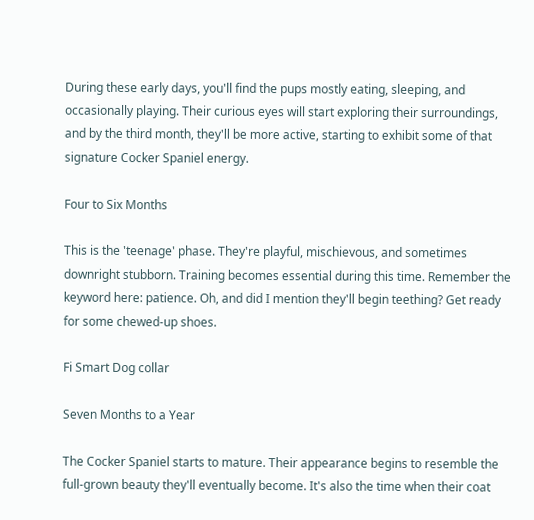During these early days, you'll find the pups mostly eating, sleeping, and occasionally playing. Their curious eyes will start exploring their surroundings, and by the third month, they'll be more active, starting to exhibit some of that signature Cocker Spaniel energy.

Four to Six Months

This is the 'teenage' phase. They're playful, mischievous, and sometimes downright stubborn. Training becomes essential during this time. Remember the keyword here: patience. Oh, and did I mention they'll begin teething? Get ready for some chewed-up shoes.

Fi Smart Dog collar

Seven Months to a Year

The Cocker Spaniel starts to mature. Their appearance begins to resemble the full-grown beauty they'll eventually become. It's also the time when their coat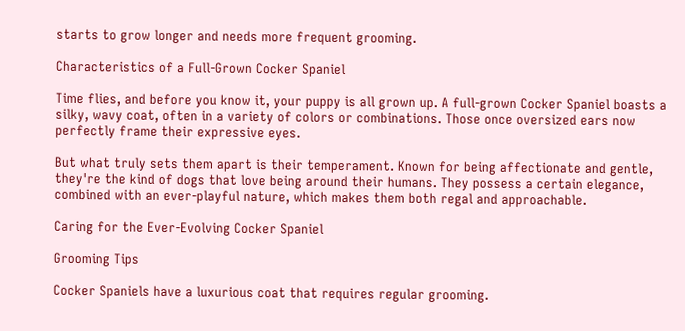starts to grow longer and needs more frequent grooming.

Characteristics of a Full-Grown Cocker Spaniel

Time flies, and before you know it, your puppy is all grown up. A full-grown Cocker Spaniel boasts a silky, wavy coat, often in a variety of colors or combinations. Those once oversized ears now perfectly frame their expressive eyes.

But what truly sets them apart is their temperament. Known for being affectionate and gentle, they're the kind of dogs that love being around their humans. They possess a certain elegance, combined with an ever-playful nature, which makes them both regal and approachable.

Caring for the Ever-Evolving Cocker Spaniel

Grooming Tips

Cocker Spaniels have a luxurious coat that requires regular grooming.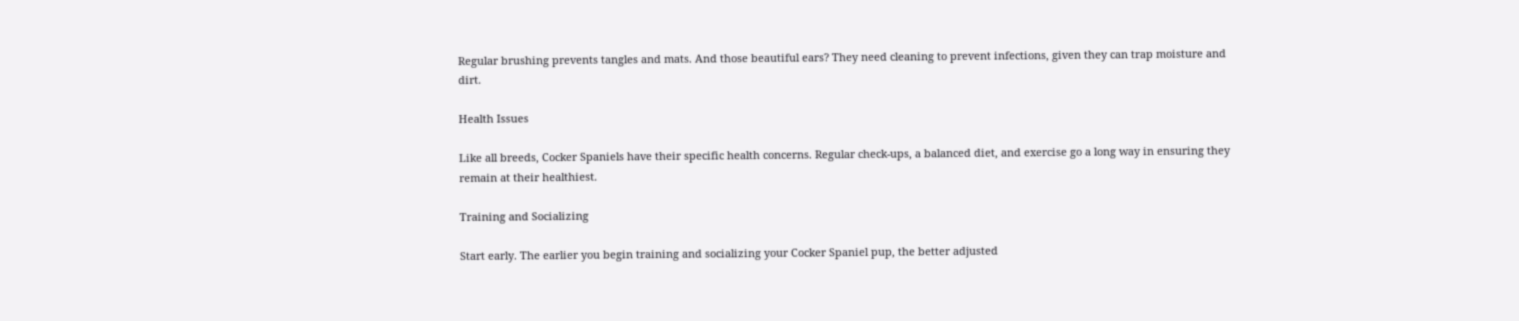Regular brushing prevents tangles and mats. And those beautiful ears? They need cleaning to prevent infections, given they can trap moisture and dirt.

Health Issues

Like all breeds, Cocker Spaniels have their specific health concerns. Regular check-ups, a balanced diet, and exercise go a long way in ensuring they remain at their healthiest.

Training and Socializing

Start early. The earlier you begin training and socializing your Cocker Spaniel pup, the better adjusted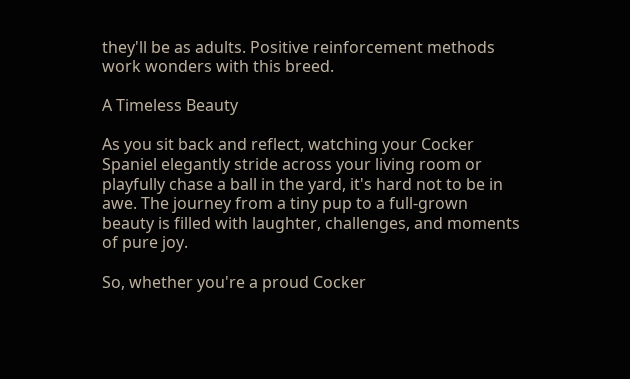they'll be as adults. Positive reinforcement methods work wonders with this breed.

A Timeless Beauty

As you sit back and reflect, watching your Cocker Spaniel elegantly stride across your living room or playfully chase a ball in the yard, it's hard not to be in awe. The journey from a tiny pup to a full-grown beauty is filled with laughter, challenges, and moments of pure joy.

So, whether you're a proud Cocker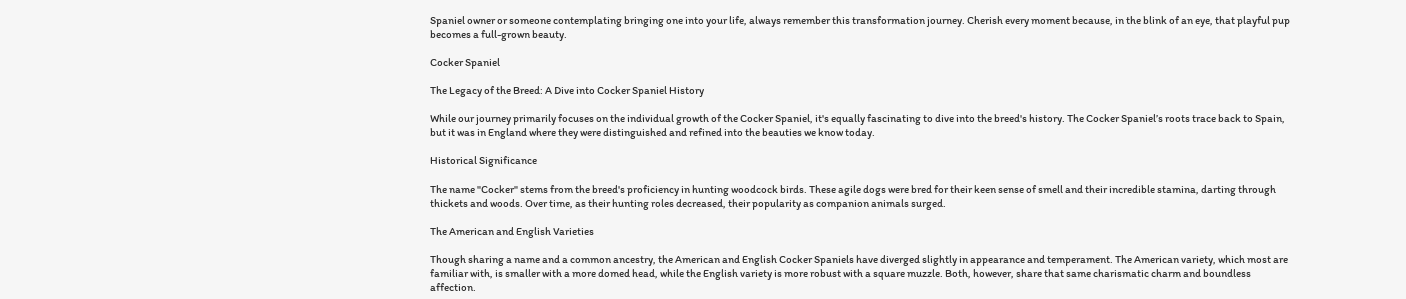Spaniel owner or someone contemplating bringing one into your life, always remember this transformation journey. Cherish every moment because, in the blink of an eye, that playful pup becomes a full-grown beauty.

Cocker Spaniel

The Legacy of the Breed: A Dive into Cocker Spaniel History

While our journey primarily focuses on the individual growth of the Cocker Spaniel, it's equally fascinating to dive into the breed's history. The Cocker Spaniel’s roots trace back to Spain, but it was in England where they were distinguished and refined into the beauties we know today.

Historical Significance

The name "Cocker" stems from the breed's proficiency in hunting woodcock birds. These agile dogs were bred for their keen sense of smell and their incredible stamina, darting through thickets and woods. Over time, as their hunting roles decreased, their popularity as companion animals surged.

The American and English Varieties

Though sharing a name and a common ancestry, the American and English Cocker Spaniels have diverged slightly in appearance and temperament. The American variety, which most are familiar with, is smaller with a more domed head, while the English variety is more robust with a square muzzle. Both, however, share that same charismatic charm and boundless affection.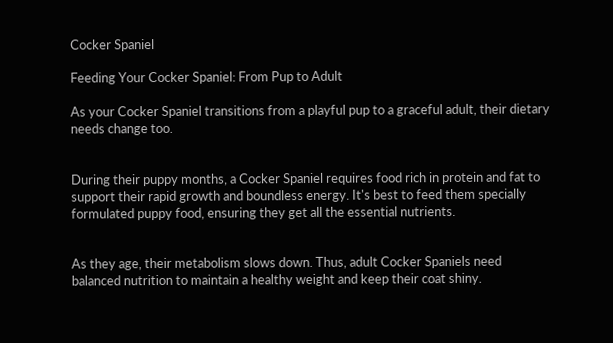Cocker Spaniel

Feeding Your Cocker Spaniel: From Pup to Adult

As your Cocker Spaniel transitions from a playful pup to a graceful adult, their dietary needs change too.


During their puppy months, a Cocker Spaniel requires food rich in protein and fat to support their rapid growth and boundless energy. It's best to feed them specially formulated puppy food, ensuring they get all the essential nutrients.


As they age, their metabolism slows down. Thus, adult Cocker Spaniels need balanced nutrition to maintain a healthy weight and keep their coat shiny.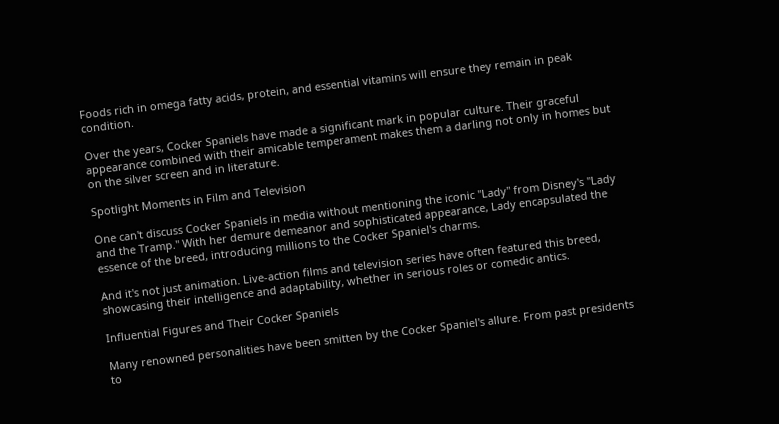Foods rich in omega fatty acids, protein, and essential vitamins will ensure they remain in peak condition.

Over the years, Cocker Spaniels have made a significant mark in popular culture. Their graceful appearance combined with their amicable temperament makes them a darling not only in homes but on the silver screen and in literature.

Spotlight Moments in Film and Television

One can't discuss Cocker Spaniels in media without mentioning the iconic "Lady" from Disney's "Lady and the Tramp." With her demure demeanor and sophisticated appearance, Lady encapsulated the essence of the breed, introducing millions to the Cocker Spaniel's charms.

And it's not just animation. Live-action films and television series have often featured this breed, showcasing their intelligence and adaptability, whether in serious roles or comedic antics.

Influential Figures and Their Cocker Spaniels

Many renowned personalities have been smitten by the Cocker Spaniel's allure. From past presidents to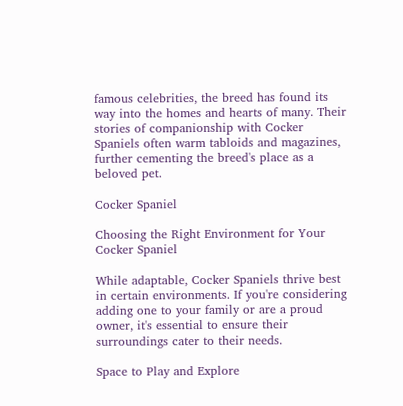famous celebrities, the breed has found its way into the homes and hearts of many. Their stories of companionship with Cocker Spaniels often warm tabloids and magazines, further cementing the breed's place as a beloved pet.

Cocker Spaniel

Choosing the Right Environment for Your Cocker Spaniel

While adaptable, Cocker Spaniels thrive best in certain environments. If you're considering adding one to your family or are a proud owner, it's essential to ensure their surroundings cater to their needs.

Space to Play and Explore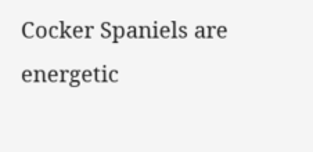Cocker Spaniels are energetic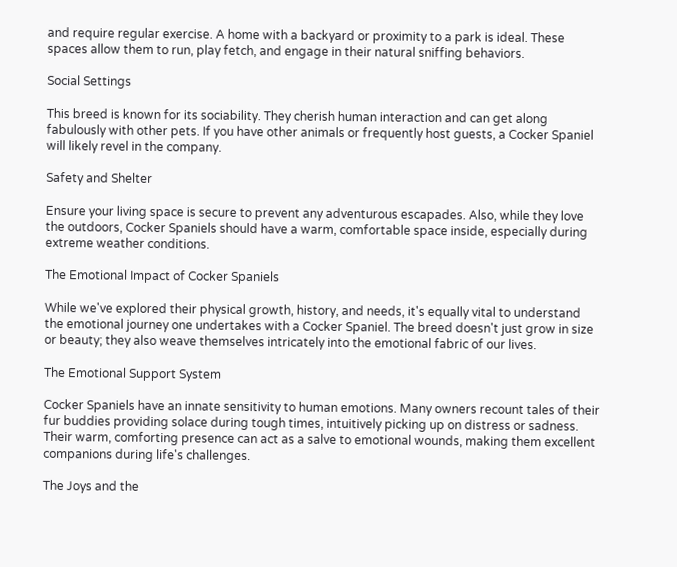and require regular exercise. A home with a backyard or proximity to a park is ideal. These spaces allow them to run, play fetch, and engage in their natural sniffing behaviors.

Social Settings

This breed is known for its sociability. They cherish human interaction and can get along fabulously with other pets. If you have other animals or frequently host guests, a Cocker Spaniel will likely revel in the company.

Safety and Shelter

Ensure your living space is secure to prevent any adventurous escapades. Also, while they love the outdoors, Cocker Spaniels should have a warm, comfortable space inside, especially during extreme weather conditions.

The Emotional Impact of Cocker Spaniels

While we've explored their physical growth, history, and needs, it's equally vital to understand the emotional journey one undertakes with a Cocker Spaniel. The breed doesn't just grow in size or beauty; they also weave themselves intricately into the emotional fabric of our lives.

The Emotional Support System

Cocker Spaniels have an innate sensitivity to human emotions. Many owners recount tales of their fur buddies providing solace during tough times, intuitively picking up on distress or sadness. Their warm, comforting presence can act as a salve to emotional wounds, making them excellent companions during life's challenges.

The Joys and the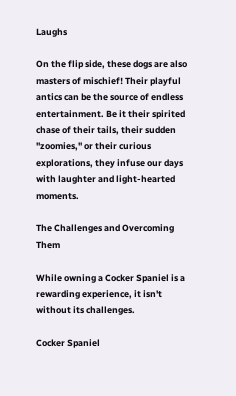Laughs

On the flip side, these dogs are also masters of mischief! Their playful antics can be the source of endless entertainment. Be it their spirited chase of their tails, their sudden "zoomies," or their curious explorations, they infuse our days with laughter and light-hearted moments.

The Challenges and Overcoming Them

While owning a Cocker Spaniel is a rewarding experience, it isn't without its challenges.

Cocker Spaniel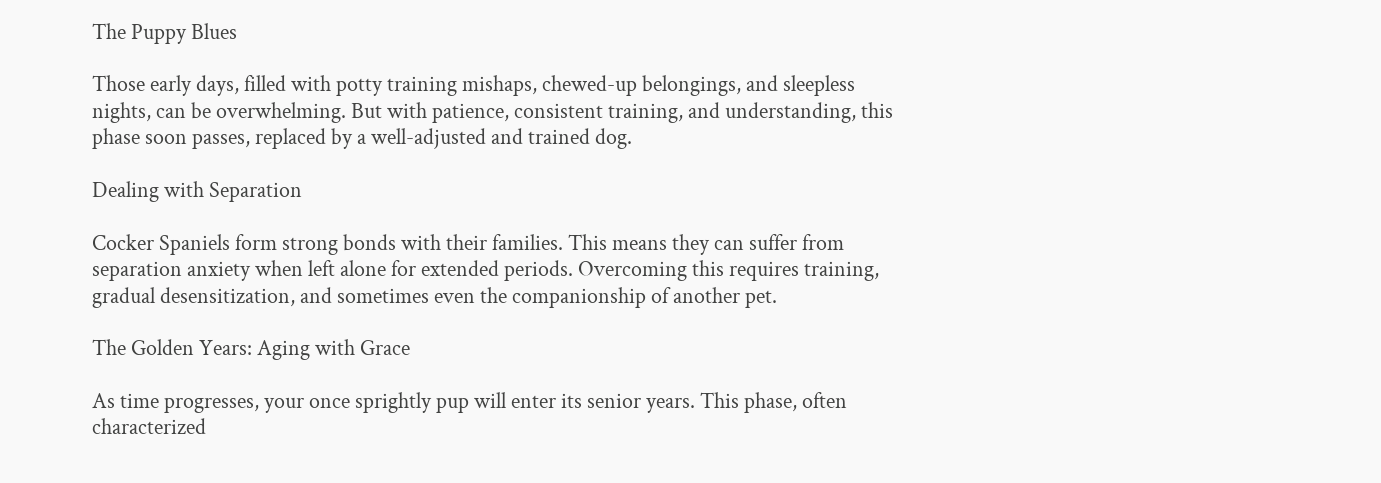The Puppy Blues

Those early days, filled with potty training mishaps, chewed-up belongings, and sleepless nights, can be overwhelming. But with patience, consistent training, and understanding, this phase soon passes, replaced by a well-adjusted and trained dog.

Dealing with Separation

Cocker Spaniels form strong bonds with their families. This means they can suffer from separation anxiety when left alone for extended periods. Overcoming this requires training, gradual desensitization, and sometimes even the companionship of another pet.

The Golden Years: Aging with Grace

As time progresses, your once sprightly pup will enter its senior years. This phase, often characterized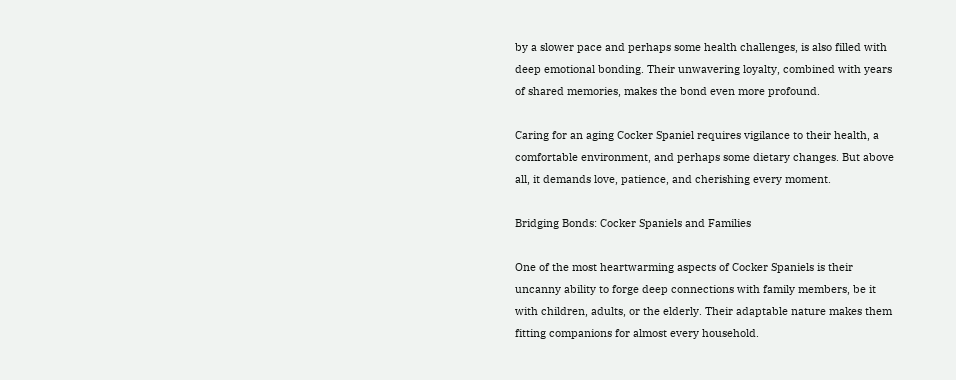by a slower pace and perhaps some health challenges, is also filled with deep emotional bonding. Their unwavering loyalty, combined with years of shared memories, makes the bond even more profound.

Caring for an aging Cocker Spaniel requires vigilance to their health, a comfortable environment, and perhaps some dietary changes. But above all, it demands love, patience, and cherishing every moment.

Bridging Bonds: Cocker Spaniels and Families

One of the most heartwarming aspects of Cocker Spaniels is their uncanny ability to forge deep connections with family members, be it with children, adults, or the elderly. Their adaptable nature makes them fitting companions for almost every household.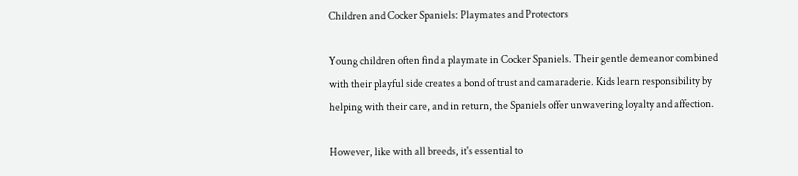Children and Cocker Spaniels: Playmates and Protectors

Young children often find a playmate in Cocker Spaniels. Their gentle demeanor combined with their playful side creates a bond of trust and camaraderie. Kids learn responsibility by helping with their care, and in return, the Spaniels offer unwavering loyalty and affection.

However, like with all breeds, it's essential to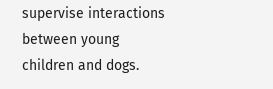supervise interactions between young children and dogs.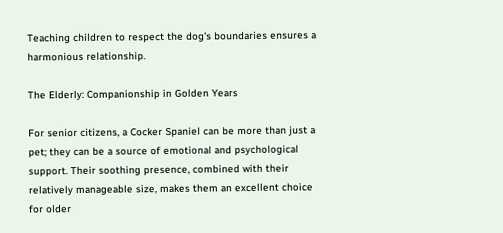Teaching children to respect the dog's boundaries ensures a harmonious relationship.

The Elderly: Companionship in Golden Years

For senior citizens, a Cocker Spaniel can be more than just a pet; they can be a source of emotional and psychological support. Their soothing presence, combined with their relatively manageable size, makes them an excellent choice for older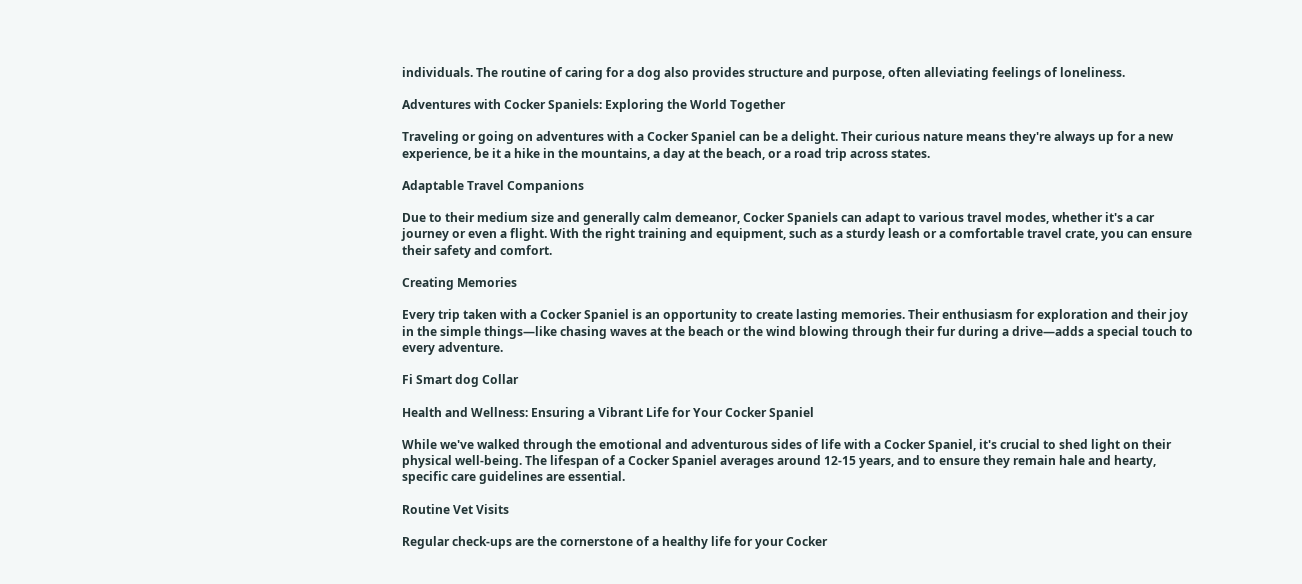individuals. The routine of caring for a dog also provides structure and purpose, often alleviating feelings of loneliness.

Adventures with Cocker Spaniels: Exploring the World Together

Traveling or going on adventures with a Cocker Spaniel can be a delight. Their curious nature means they're always up for a new experience, be it a hike in the mountains, a day at the beach, or a road trip across states.

Adaptable Travel Companions

Due to their medium size and generally calm demeanor, Cocker Spaniels can adapt to various travel modes, whether it's a car journey or even a flight. With the right training and equipment, such as a sturdy leash or a comfortable travel crate, you can ensure their safety and comfort.

Creating Memories

Every trip taken with a Cocker Spaniel is an opportunity to create lasting memories. Their enthusiasm for exploration and their joy in the simple things—like chasing waves at the beach or the wind blowing through their fur during a drive—adds a special touch to every adventure.

Fi Smart dog Collar

Health and Wellness: Ensuring a Vibrant Life for Your Cocker Spaniel

While we've walked through the emotional and adventurous sides of life with a Cocker Spaniel, it's crucial to shed light on their physical well-being. The lifespan of a Cocker Spaniel averages around 12-15 years, and to ensure they remain hale and hearty, specific care guidelines are essential.

Routine Vet Visits

Regular check-ups are the cornerstone of a healthy life for your Cocker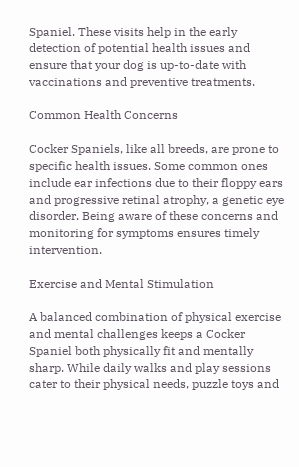Spaniel. These visits help in the early detection of potential health issues and ensure that your dog is up-to-date with vaccinations and preventive treatments.

Common Health Concerns

Cocker Spaniels, like all breeds, are prone to specific health issues. Some common ones include ear infections due to their floppy ears and progressive retinal atrophy, a genetic eye disorder. Being aware of these concerns and monitoring for symptoms ensures timely intervention.

Exercise and Mental Stimulation

A balanced combination of physical exercise and mental challenges keeps a Cocker Spaniel both physically fit and mentally sharp. While daily walks and play sessions cater to their physical needs, puzzle toys and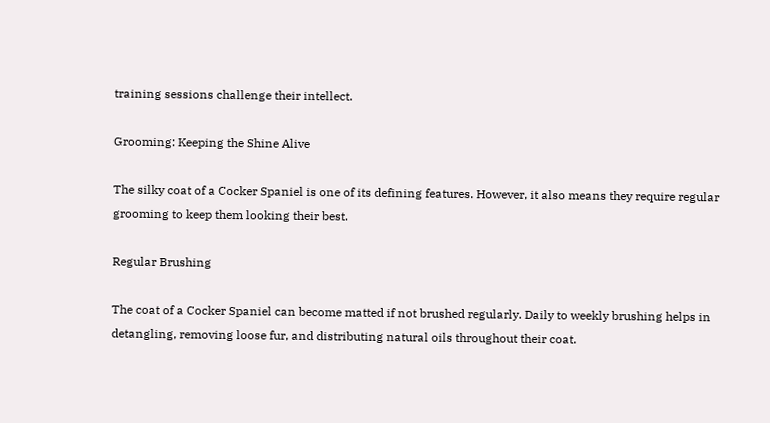training sessions challenge their intellect.

Grooming: Keeping the Shine Alive

The silky coat of a Cocker Spaniel is one of its defining features. However, it also means they require regular grooming to keep them looking their best.

Regular Brushing

The coat of a Cocker Spaniel can become matted if not brushed regularly. Daily to weekly brushing helps in detangling, removing loose fur, and distributing natural oils throughout their coat.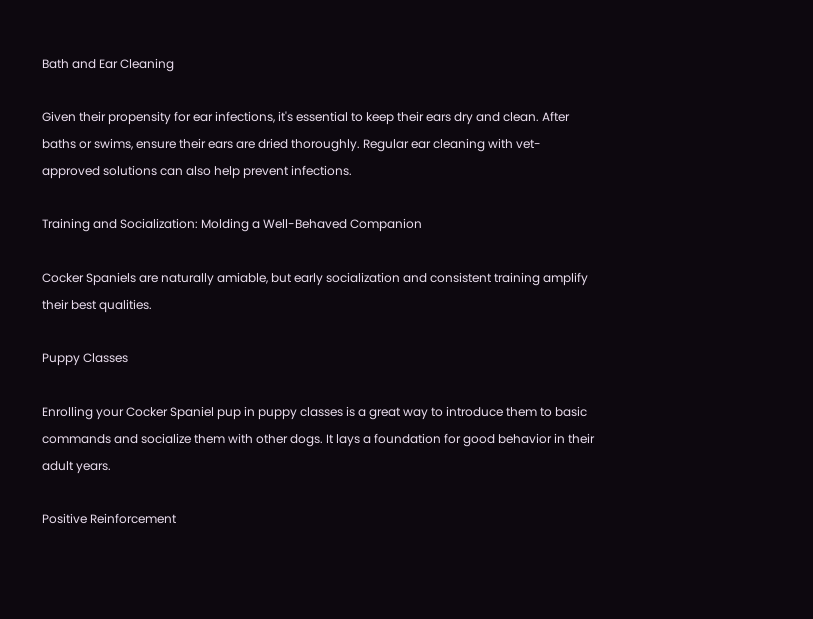Bath and Ear Cleaning

Given their propensity for ear infections, it's essential to keep their ears dry and clean. After baths or swims, ensure their ears are dried thoroughly. Regular ear cleaning with vet-approved solutions can also help prevent infections.

Training and Socialization: Molding a Well-Behaved Companion

Cocker Spaniels are naturally amiable, but early socialization and consistent training amplify their best qualities.

Puppy Classes

Enrolling your Cocker Spaniel pup in puppy classes is a great way to introduce them to basic commands and socialize them with other dogs. It lays a foundation for good behavior in their adult years.

Positive Reinforcement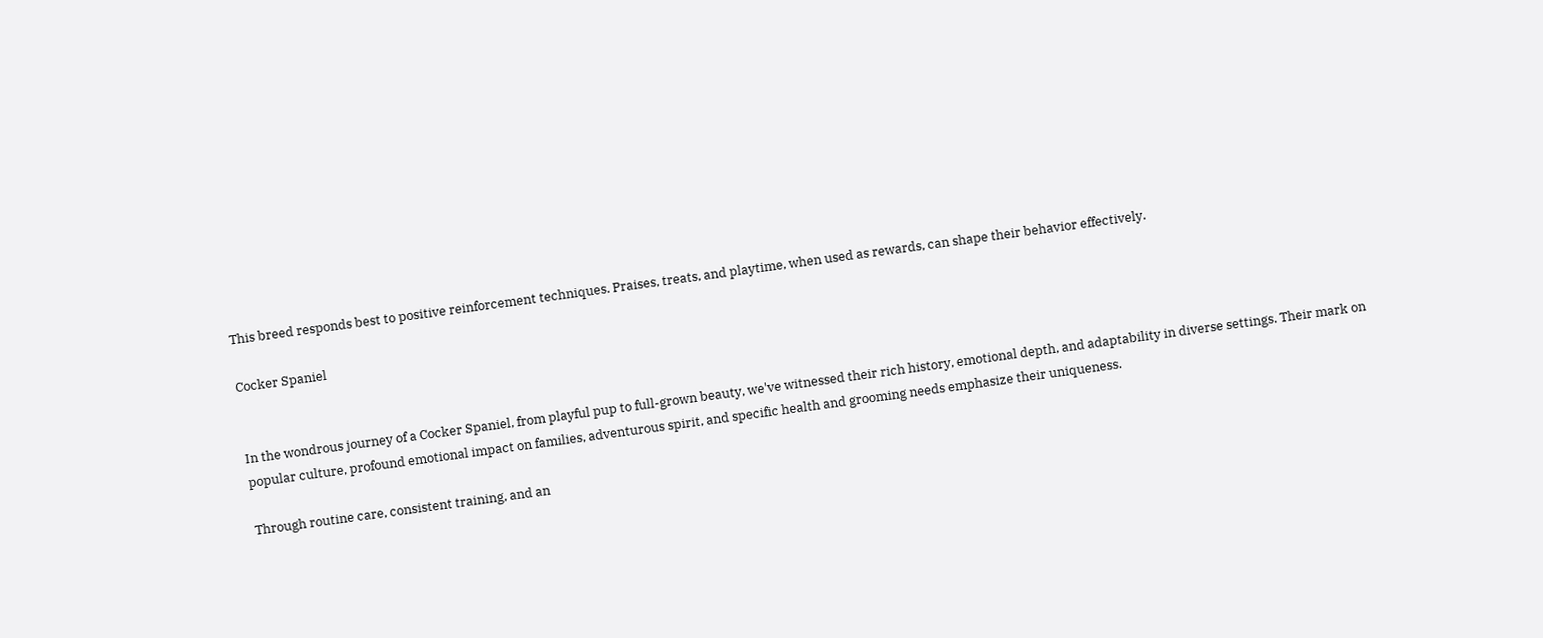This breed responds best to positive reinforcement techniques. Praises, treats, and playtime, when used as rewards, can shape their behavior effectively.

Cocker Spaniel


In the wondrous journey of a Cocker Spaniel, from playful pup to full-grown beauty, we've witnessed their rich history, emotional depth, and adaptability in diverse settings. Their mark on popular culture, profound emotional impact on families, adventurous spirit, and specific health and grooming needs emphasize their uniqueness.

Through routine care, consistent training, and an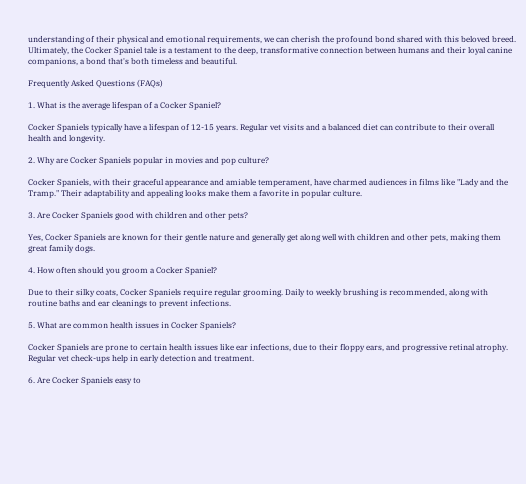understanding of their physical and emotional requirements, we can cherish the profound bond shared with this beloved breed. Ultimately, the Cocker Spaniel tale is a testament to the deep, transformative connection between humans and their loyal canine companions, a bond that's both timeless and beautiful.

Frequently Asked Questions (FAQs)

1. What is the average lifespan of a Cocker Spaniel?

Cocker Spaniels typically have a lifespan of 12-15 years. Regular vet visits and a balanced diet can contribute to their overall health and longevity.

2. Why are Cocker Spaniels popular in movies and pop culture?

Cocker Spaniels, with their graceful appearance and amiable temperament, have charmed audiences in films like "Lady and the Tramp." Their adaptability and appealing looks make them a favorite in popular culture.

3. Are Cocker Spaniels good with children and other pets?

Yes, Cocker Spaniels are known for their gentle nature and generally get along well with children and other pets, making them great family dogs.

4. How often should you groom a Cocker Spaniel?

Due to their silky coats, Cocker Spaniels require regular grooming. Daily to weekly brushing is recommended, along with routine baths and ear cleanings to prevent infections.

5. What are common health issues in Cocker Spaniels?

Cocker Spaniels are prone to certain health issues like ear infections, due to their floppy ears, and progressive retinal atrophy. Regular vet check-ups help in early detection and treatment.

6. Are Cocker Spaniels easy to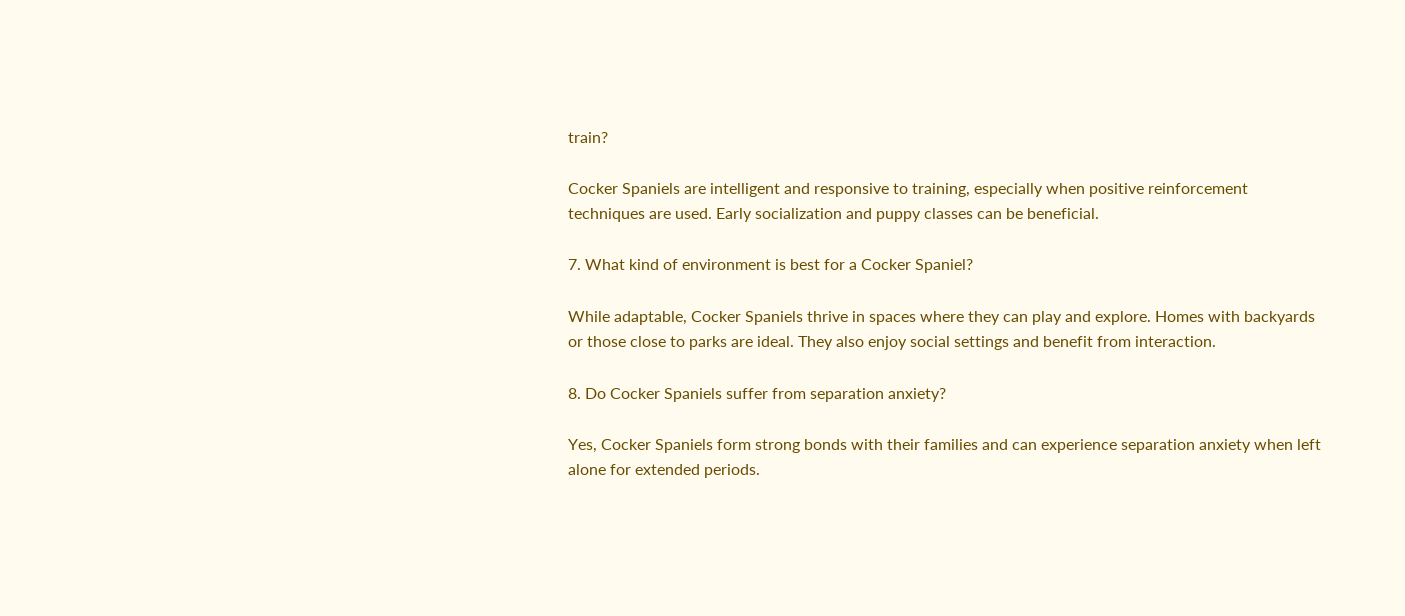train?

Cocker Spaniels are intelligent and responsive to training, especially when positive reinforcement techniques are used. Early socialization and puppy classes can be beneficial.

7. What kind of environment is best for a Cocker Spaniel?

While adaptable, Cocker Spaniels thrive in spaces where they can play and explore. Homes with backyards or those close to parks are ideal. They also enjoy social settings and benefit from interaction.

8. Do Cocker Spaniels suffer from separation anxiety?

Yes, Cocker Spaniels form strong bonds with their families and can experience separation anxiety when left alone for extended periods.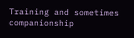Training and sometimes companionship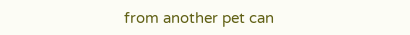from another pet can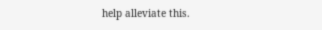help alleviate this.